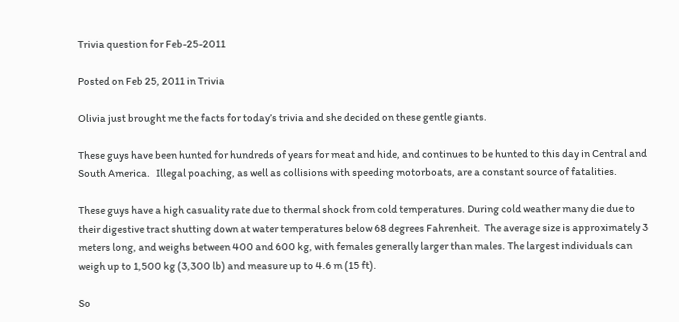Trivia question for Feb-25-2011

Posted on Feb 25, 2011 in Trivia

Olivia just brought me the facts for today’s trivia and she decided on these gentle giants.

These guys have been hunted for hundreds of years for meat and hide, and continues to be hunted to this day in Central and South America.   Illegal poaching, as well as collisions with speeding motorboats, are a constant source of fatalities.

These guys have a high casuality rate due to thermal shock from cold temperatures. During cold weather many die due to their digestive tract shutting down at water temperatures below 68 degrees Fahrenheit.  The average size is approximately 3 meters long, and weighs between 400 and 600 kg, with females generally larger than males. The largest individuals can weigh up to 1,500 kg (3,300 lb) and measure up to 4.6 m (15 ft).

So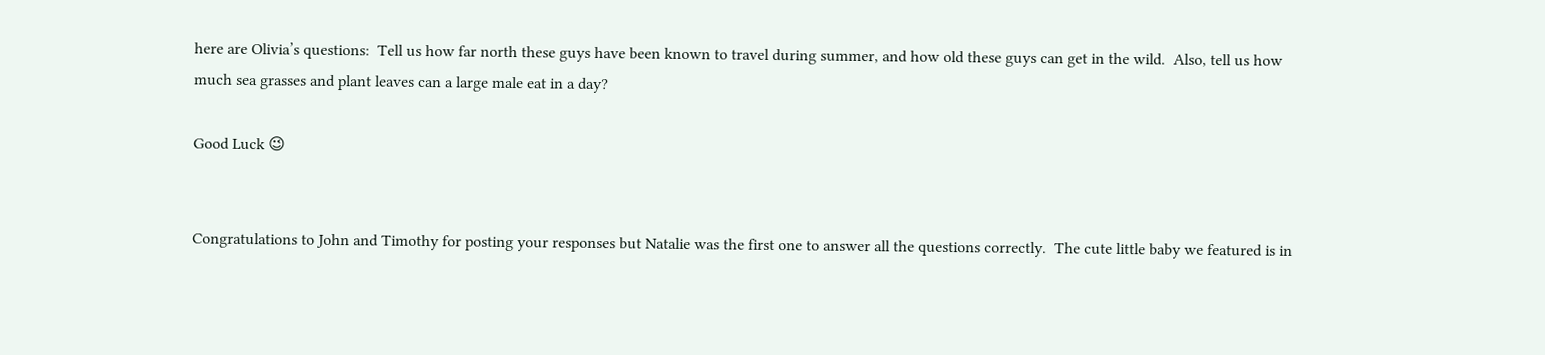here are Olivia’s questions:  Tell us how far north these guys have been known to travel during summer, and how old these guys can get in the wild.  Also, tell us how much sea grasses and plant leaves can a large male eat in a day?

Good Luck 😉


Congratulations to John and Timothy for posting your responses but Natalie was the first one to answer all the questions correctly.  The cute little baby we featured is in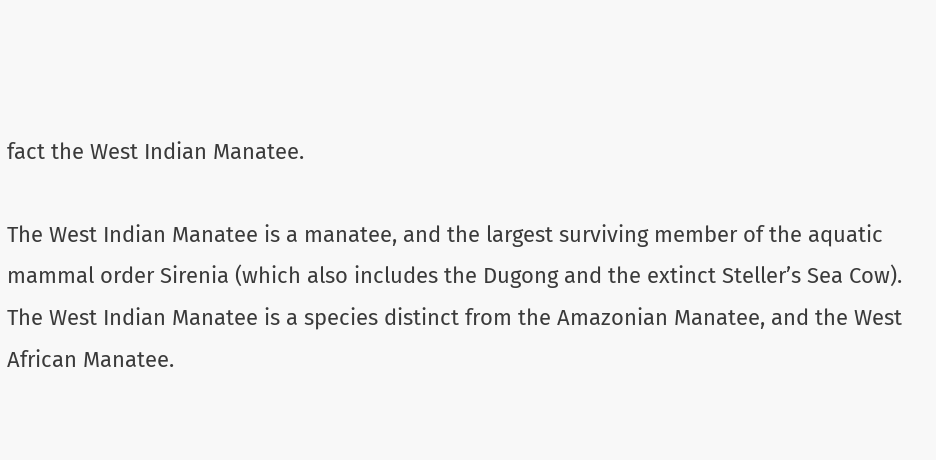fact the West Indian Manatee.

The West Indian Manatee is a manatee, and the largest surviving member of the aquatic mammal order Sirenia (which also includes the Dugong and the extinct Steller’s Sea Cow).  The West Indian Manatee is a species distinct from the Amazonian Manatee, and the West African Manatee.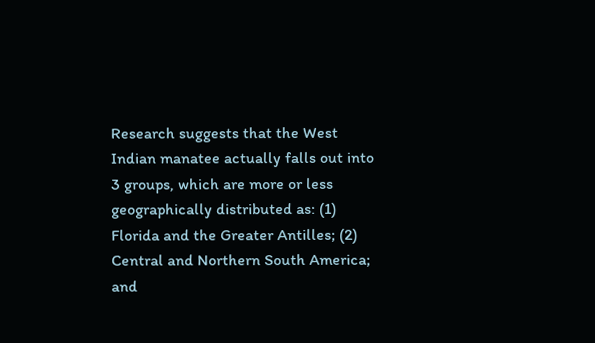Research suggests that the West Indian manatee actually falls out into 3 groups, which are more or less geographically distributed as: (1) Florida and the Greater Antilles; (2) Central and Northern South America; and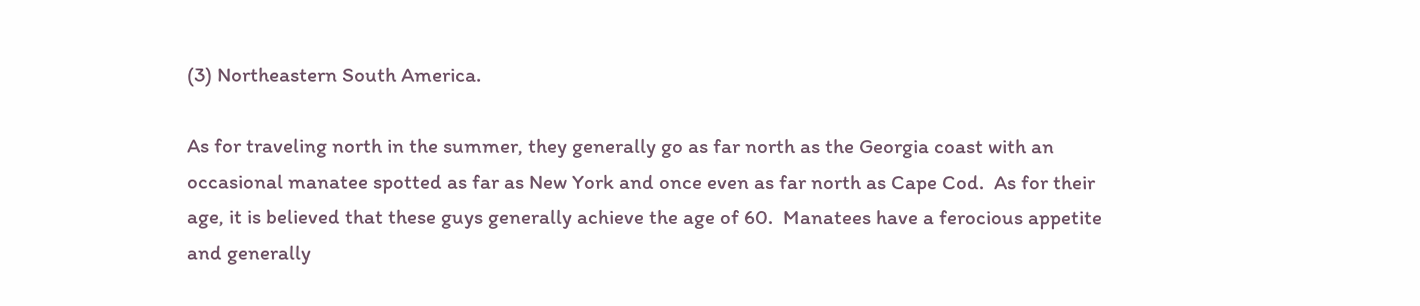(3) Northeastern South America.

As for traveling north in the summer, they generally go as far north as the Georgia coast with an occasional manatee spotted as far as New York and once even as far north as Cape Cod.  As for their age, it is believed that these guys generally achieve the age of 60.  Manatees have a ferocious appetite and generally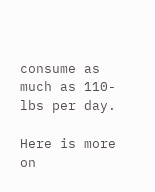consume as much as 110-lbs per day.

Here is more on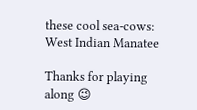these cool sea-cows: West Indian Manatee

Thanks for playing along 😉